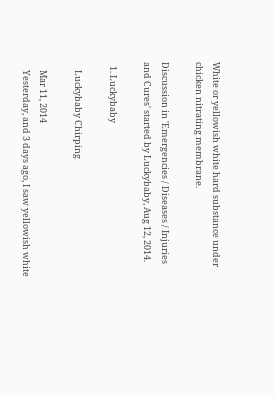White or yellowish white hard substance under chicken nitrating membrane.

Discussion in 'Emergencies / Diseases / Injuries and Cures' started by Luckybaby, Aug 12, 2014.

  1. Luckybaby

    Luckybaby Chirping

    Mar 11, 2014
    Yesterday, and 3 days ago, I saw yellowish white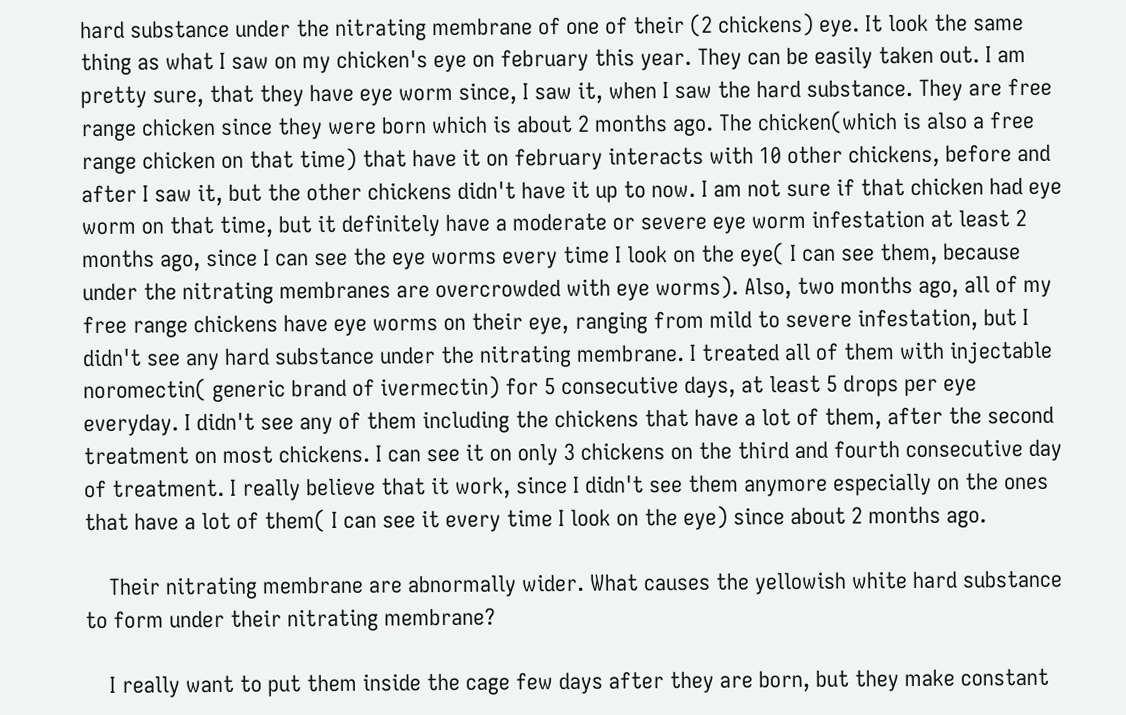hard substance under the nitrating membrane of one of their (2 chickens) eye. It look the same thing as what I saw on my chicken's eye on february this year. They can be easily taken out. I am pretty sure, that they have eye worm since, I saw it, when I saw the hard substance. They are free range chicken since they were born which is about 2 months ago. The chicken(which is also a free range chicken on that time) that have it on february interacts with 10 other chickens, before and after I saw it, but the other chickens didn't have it up to now. I am not sure if that chicken had eye worm on that time, but it definitely have a moderate or severe eye worm infestation at least 2 months ago, since I can see the eye worms every time I look on the eye( I can see them, because under the nitrating membranes are overcrowded with eye worms). Also, two months ago, all of my free range chickens have eye worms on their eye, ranging from mild to severe infestation, but I didn't see any hard substance under the nitrating membrane. I treated all of them with injectable noromectin( generic brand of ivermectin) for 5 consecutive days, at least 5 drops per eye everyday. I didn't see any of them including the chickens that have a lot of them, after the second treatment on most chickens. I can see it on only 3 chickens on the third and fourth consecutive day of treatment. I really believe that it work, since I didn't see them anymore especially on the ones that have a lot of them( I can see it every time I look on the eye) since about 2 months ago.

    Their nitrating membrane are abnormally wider. What causes the yellowish white hard substance to form under their nitrating membrane?

    I really want to put them inside the cage few days after they are born, but they make constant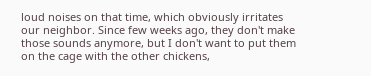loud noises on that time, which obviously irritates our neighbor. Since few weeks ago, they don't make those sounds anymore, but I don't want to put them on the cage with the other chickens,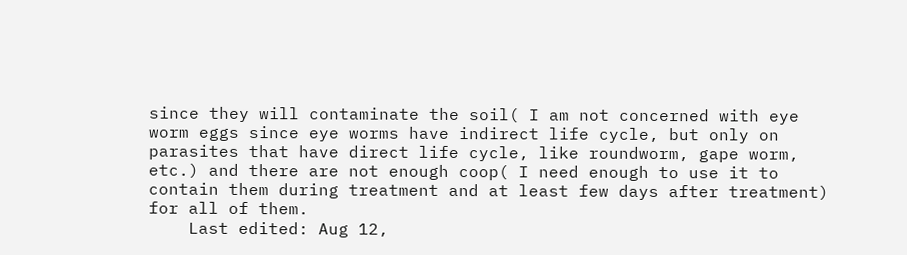since they will contaminate the soil( I am not concerned with eye worm eggs since eye worms have indirect life cycle, but only on parasites that have direct life cycle, like roundworm, gape worm, etc.) and there are not enough coop( I need enough to use it to contain them during treatment and at least few days after treatment) for all of them.
    Last edited: Aug 12,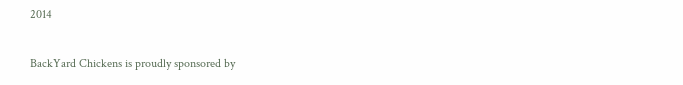2014

BackYard Chickens is proudly sponsored by